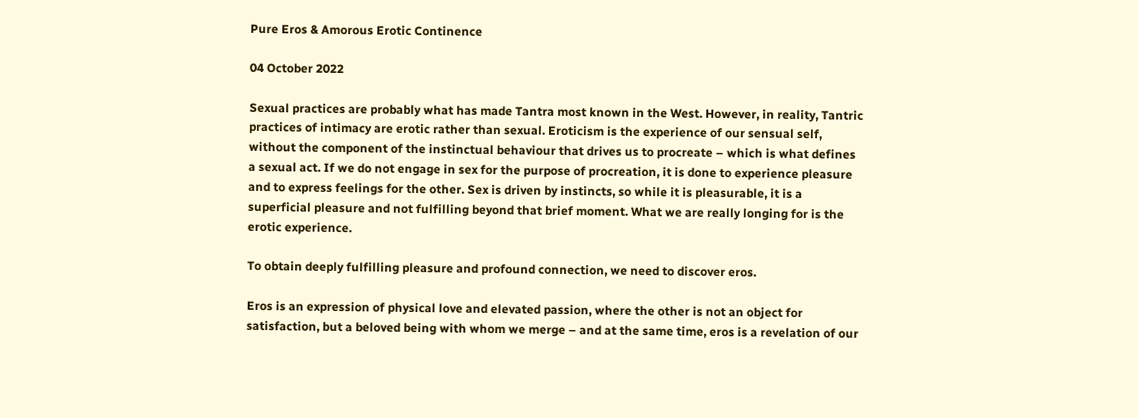Pure Eros & Amorous Erotic Continence

04 October 2022

Sexual practices are probably what has made Tantra most known in the West. However, in reality, Tantric practices of intimacy are erotic rather than sexual. Eroticism is the experience of our sensual self, without the component of the instinctual behaviour that drives us to procreate – which is what defines a sexual act. If we do not engage in sex for the purpose of procreation, it is done to experience pleasure and to express feelings for the other. Sex is driven by instincts, so while it is pleasurable, it is a superficial pleasure and not fulfilling beyond that brief moment. What we are really longing for is the erotic experience.

To obtain deeply fulfilling pleasure and profound connection, we need to discover eros.

Eros is an expression of physical love and elevated passion, where the other is not an object for satisfaction, but a beloved being with whom we merge – and at the same time, eros is a revelation of our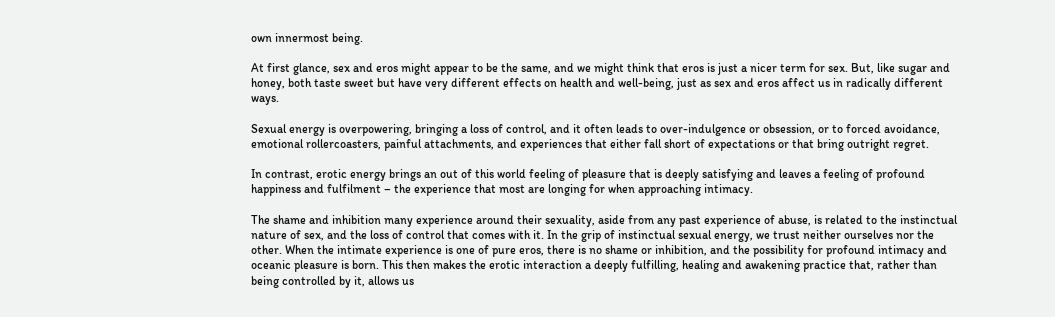own innermost being.

At first glance, sex and eros might appear to be the same, and we might think that eros is just a nicer term for sex. But, like sugar and honey, both taste sweet but have very different effects on health and well-being, just as sex and eros affect us in radically different ways.

Sexual energy is overpowering, bringing a loss of control, and it often leads to over-indulgence or obsession, or to forced avoidance, emotional rollercoasters, painful attachments, and experiences that either fall short of expectations or that bring outright regret.

In contrast, erotic energy brings an out of this world feeling of pleasure that is deeply satisfying and leaves a feeling of profound happiness and fulfilment – the experience that most are longing for when approaching intimacy.

The shame and inhibition many experience around their sexuality, aside from any past experience of abuse, is related to the instinctual nature of sex, and the loss of control that comes with it. In the grip of instinctual sexual energy, we trust neither ourselves nor the other. When the intimate experience is one of pure eros, there is no shame or inhibition, and the possibility for profound intimacy and oceanic pleasure is born. This then makes the erotic interaction a deeply fulfilling, healing and awakening practice that, rather than being controlled by it, allows us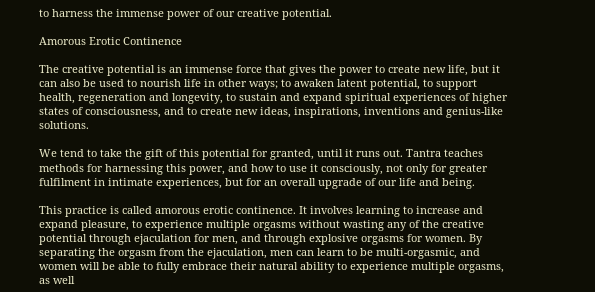to harness the immense power of our creative potential.

Amorous Erotic Continence

The creative potential is an immense force that gives the power to create new life, but it can also be used to nourish life in other ways; to awaken latent potential, to support health, regeneration and longevity, to sustain and expand spiritual experiences of higher states of consciousness, and to create new ideas, inspirations, inventions and genius-like solutions.

We tend to take the gift of this potential for granted, until it runs out. Tantra teaches methods for harnessing this power, and how to use it consciously, not only for greater fulfilment in intimate experiences, but for an overall upgrade of our life and being.

This practice is called amorous erotic continence. It involves learning to increase and expand pleasure, to experience multiple orgasms without wasting any of the creative potential through ejaculation for men, and through explosive orgasms for women. By separating the orgasm from the ejaculation, men can learn to be multi-orgasmic, and women will be able to fully embrace their natural ability to experience multiple orgasms, as well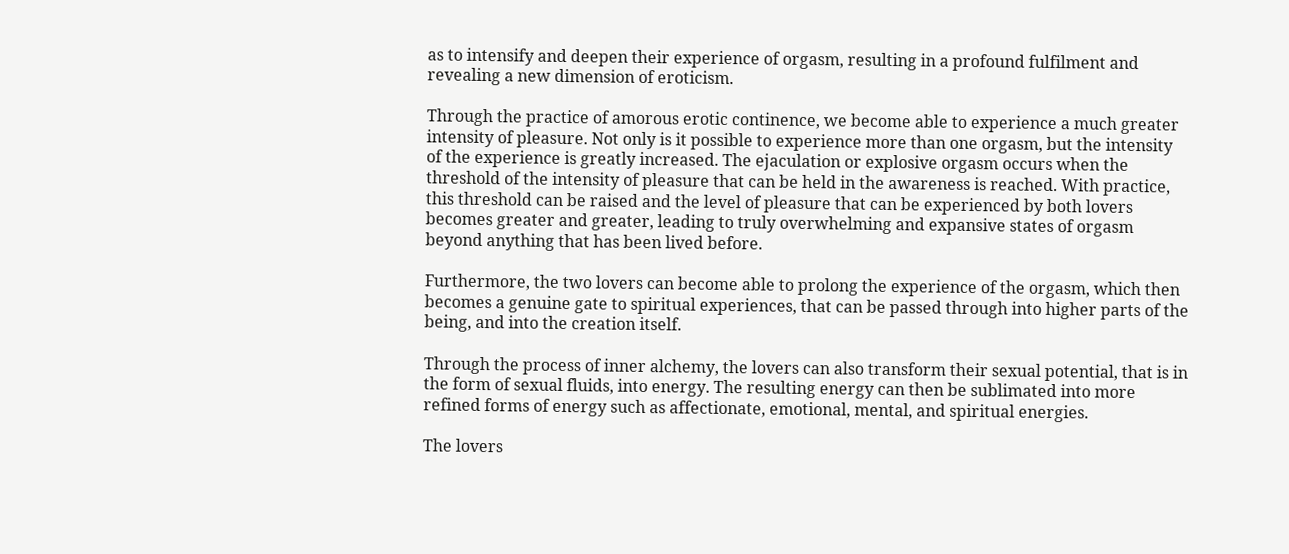as to intensify and deepen their experience of orgasm, resulting in a profound fulfilment and revealing a new dimension of eroticism.

Through the practice of amorous erotic continence, we become able to experience a much greater intensity of pleasure. Not only is it possible to experience more than one orgasm, but the intensity of the experience is greatly increased. The ejaculation or explosive orgasm occurs when the threshold of the intensity of pleasure that can be held in the awareness is reached. With practice, this threshold can be raised and the level of pleasure that can be experienced by both lovers becomes greater and greater, leading to truly overwhelming and expansive states of orgasm beyond anything that has been lived before.

Furthermore, the two lovers can become able to prolong the experience of the orgasm, which then becomes a genuine gate to spiritual experiences, that can be passed through into higher parts of the being, and into the creation itself.

Through the process of inner alchemy, the lovers can also transform their sexual potential, that is in the form of sexual fluids, into energy. The resulting energy can then be sublimated into more refined forms of energy such as affectionate, emotional, mental, and spiritual energies.

The lovers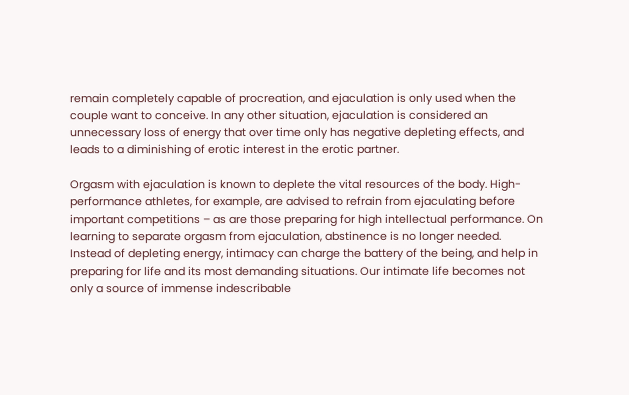remain completely capable of procreation, and ejaculation is only used when the couple want to conceive. In any other situation, ejaculation is considered an unnecessary loss of energy that over time only has negative depleting effects, and leads to a diminishing of erotic interest in the erotic partner.

Orgasm with ejaculation is known to deplete the vital resources of the body. High-performance athletes, for example, are advised to refrain from ejaculating before important competitions – as are those preparing for high intellectual performance. On learning to separate orgasm from ejaculation, abstinence is no longer needed. Instead of depleting energy, intimacy can charge the battery of the being, and help in preparing for life and its most demanding situations. Our intimate life becomes not only a source of immense indescribable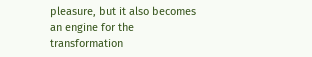pleasure, but it also becomes an engine for the transformation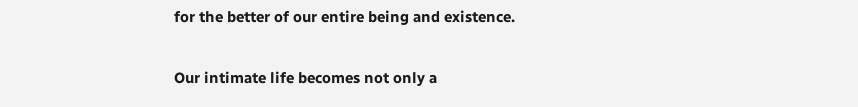for the better of our entire being and existence.

Our intimate life becomes not only a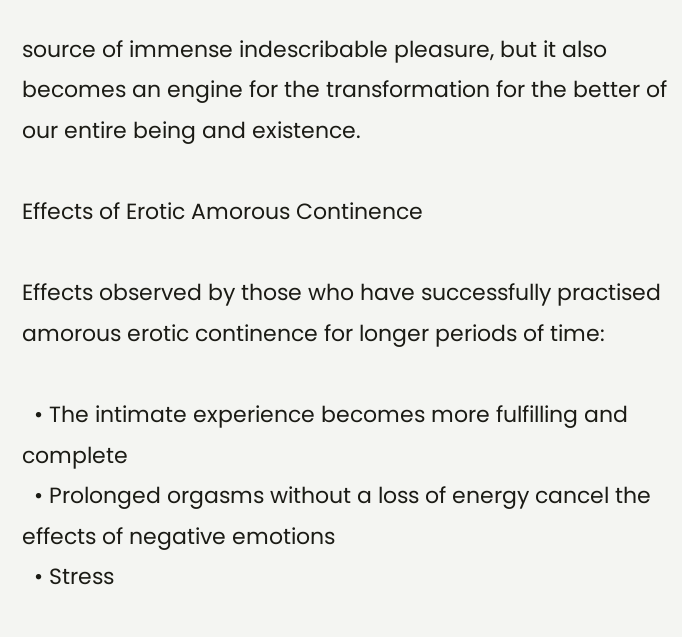source of immense indescribable pleasure, but it also becomes an engine for the transformation for the better of our entire being and existence.

Effects of Erotic Amorous Continence

Effects observed by those who have successfully practised amorous erotic continence for longer periods of time:

  • The intimate experience becomes more fulfilling and complete
  • Prolonged orgasms without a loss of energy cancel the effects of negative emotions
  • Stress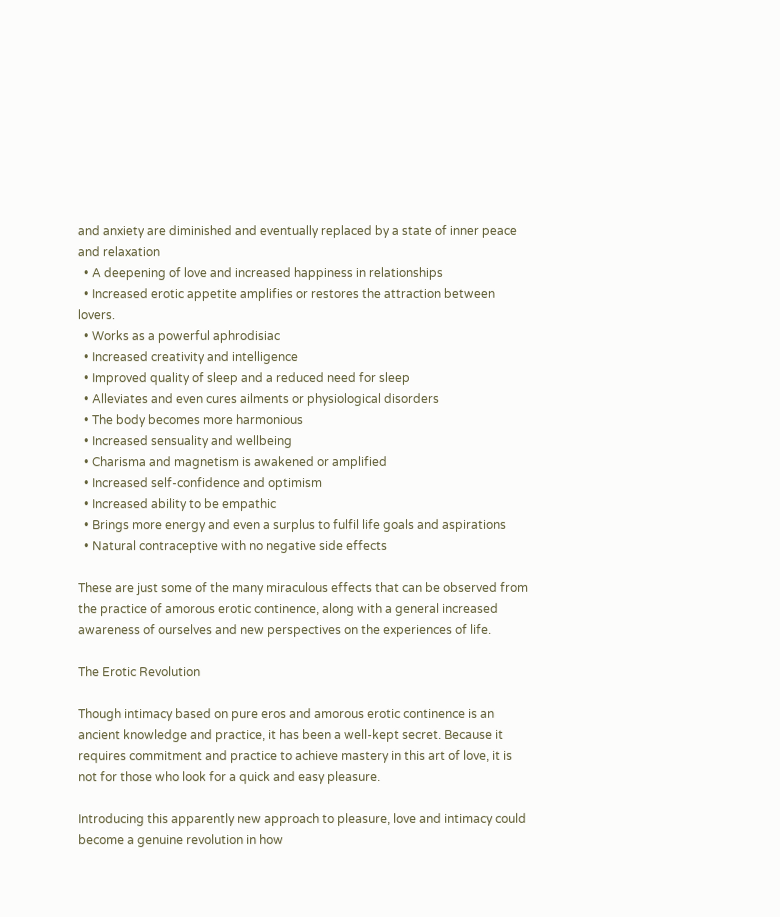and anxiety are diminished and eventually replaced by a state of inner peace and relaxation
  • A deepening of love and increased happiness in relationships
  • Increased erotic appetite amplifies or restores the attraction between lovers.
  • Works as a powerful aphrodisiac
  • Increased creativity and intelligence
  • Improved quality of sleep and a reduced need for sleep
  • Alleviates and even cures ailments or physiological disorders
  • The body becomes more harmonious
  • Increased sensuality and wellbeing
  • Charisma and magnetism is awakened or amplified
  • Increased self-confidence and optimism
  • Increased ability to be empathic
  • Brings more energy and even a surplus to fulfil life goals and aspirations
  • Natural contraceptive with no negative side effects

These are just some of the many miraculous effects that can be observed from the practice of amorous erotic continence, along with a general increased awareness of ourselves and new perspectives on the experiences of life.

The Erotic Revolution

Though intimacy based on pure eros and amorous erotic continence is an ancient knowledge and practice, it has been a well-kept secret. Because it requires commitment and practice to achieve mastery in this art of love, it is not for those who look for a quick and easy pleasure.

Introducing this apparently new approach to pleasure, love and intimacy could become a genuine revolution in how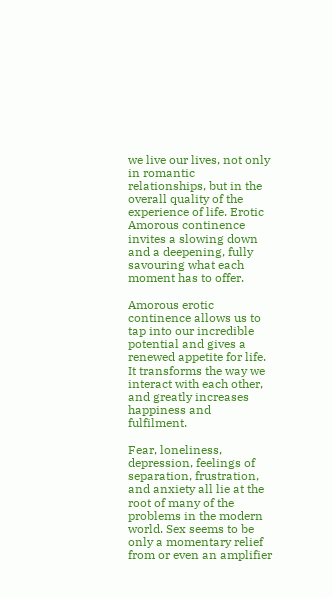we live our lives, not only in romantic relationships, but in the overall quality of the experience of life. Erotic Amorous continence invites a slowing down and a deepening, fully savouring what each moment has to offer.

Amorous erotic continence allows us to tap into our incredible potential and gives a renewed appetite for life. It transforms the way we interact with each other, and greatly increases happiness and fulfilment.

Fear, loneliness, depression, feelings of separation, frustration, and anxiety all lie at the root of many of the problems in the modern world. Sex seems to be only a momentary relief from or even an amplifier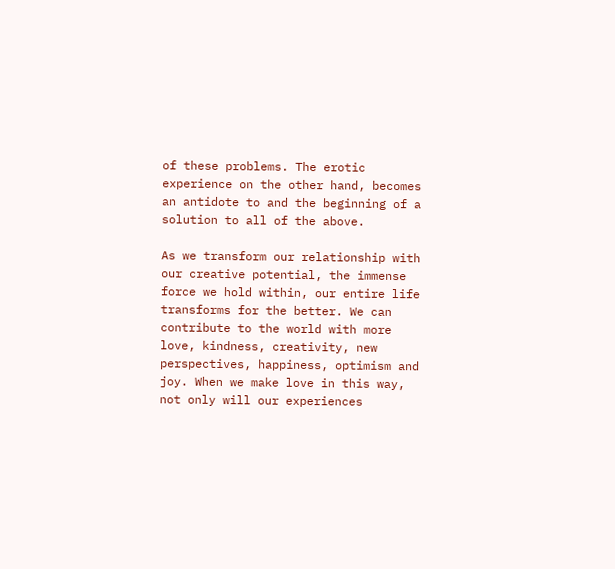of these problems. The erotic experience on the other hand, becomes an antidote to and the beginning of a solution to all of the above.

As we transform our relationship with our creative potential, the immense force we hold within, our entire life transforms for the better. We can contribute to the world with more love, kindness, creativity, new perspectives, happiness, optimism and joy. When we make love in this way, not only will our experiences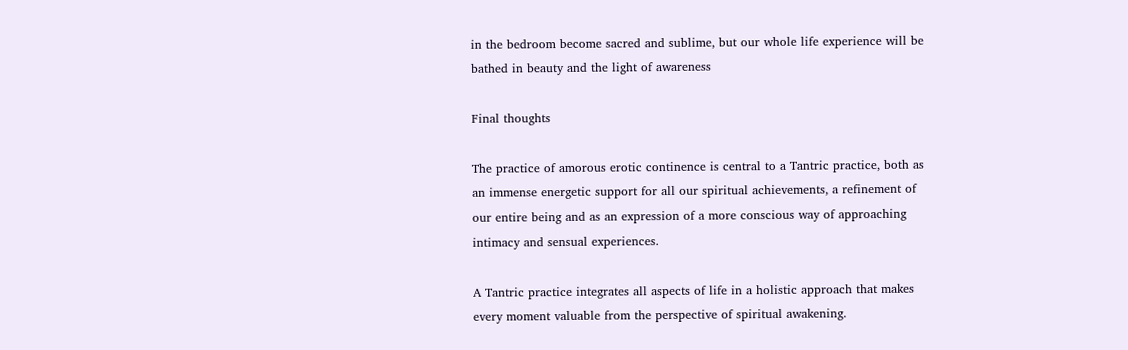in the bedroom become sacred and sublime, but our whole life experience will be bathed in beauty and the light of awareness

Final thoughts

The practice of amorous erotic continence is central to a Tantric practice, both as an immense energetic support for all our spiritual achievements, a refinement of our entire being and as an expression of a more conscious way of approaching intimacy and sensual experiences.

A Tantric practice integrates all aspects of life in a holistic approach that makes every moment valuable from the perspective of spiritual awakening.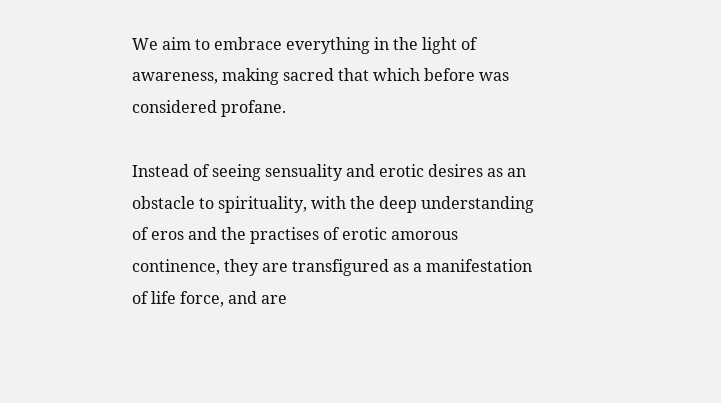We aim to embrace everything in the light of awareness, making sacred that which before was considered profane.

Instead of seeing sensuality and erotic desires as an obstacle to spirituality, with the deep understanding of eros and the practises of erotic amorous continence, they are transfigured as a manifestation of life force, and are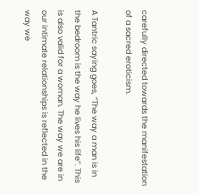carefully directed towards the manifestation of a sacred eroticism.

A Tantric saying goes, “The way a man is in the bedroom is the way he lives his life”. This is also valid for a woman. The way we are in our intimate relationships is reflected in the way we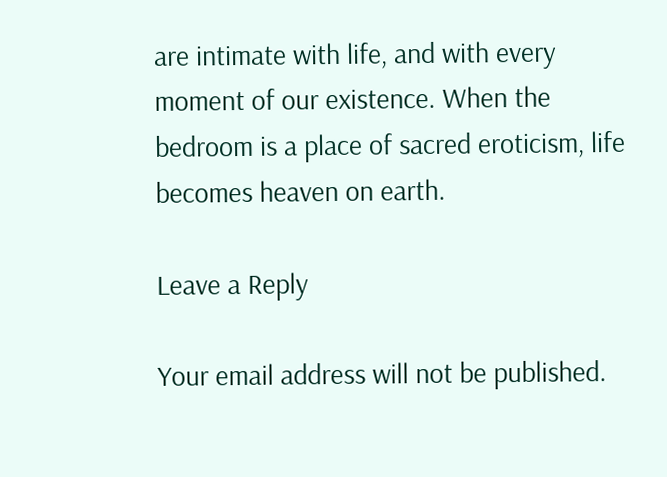are intimate with life, and with every moment of our existence. When the bedroom is a place of sacred eroticism, life becomes heaven on earth.

Leave a Reply

Your email address will not be published.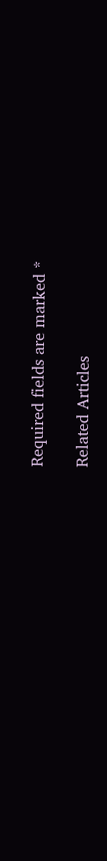Required fields are marked *

Related Articles